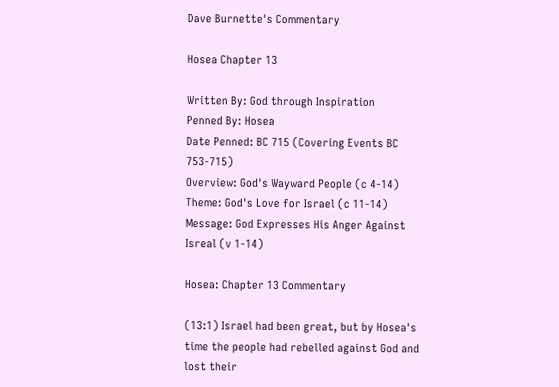Dave Burnette's Commentary

Hosea Chapter 13

Written By: God through Inspiration
Penned By: Hosea
Date Penned: BC 715 (Covering Events BC 753-715)
Overview: God's Wayward People (c 4-14)
Theme: God's Love for Israel (c 11-14)
Message: God Expresses His Anger Against Isreal (v 1-14)

Hosea: Chapter 13 Commentary

(13:1) Israel had been great, but by Hosea's time the people had rebelled against God and lost their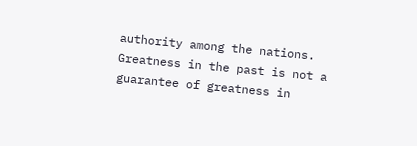authority among the nations. Greatness in the past is not a guarantee of greatness in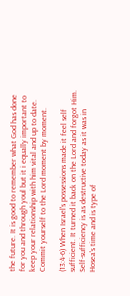the future. It is good to remember what God has done for you and through youl but it i equally important to keep your relationship with him vital and up to date. Commit yourself to the Lord moment by moment.

(13:4-6) When Israel's possessions made it feel self sufficient. It turned it back on the Lord and forgot Him. Self-sufficiency is as destructive today as it was in Hosea's time and is type of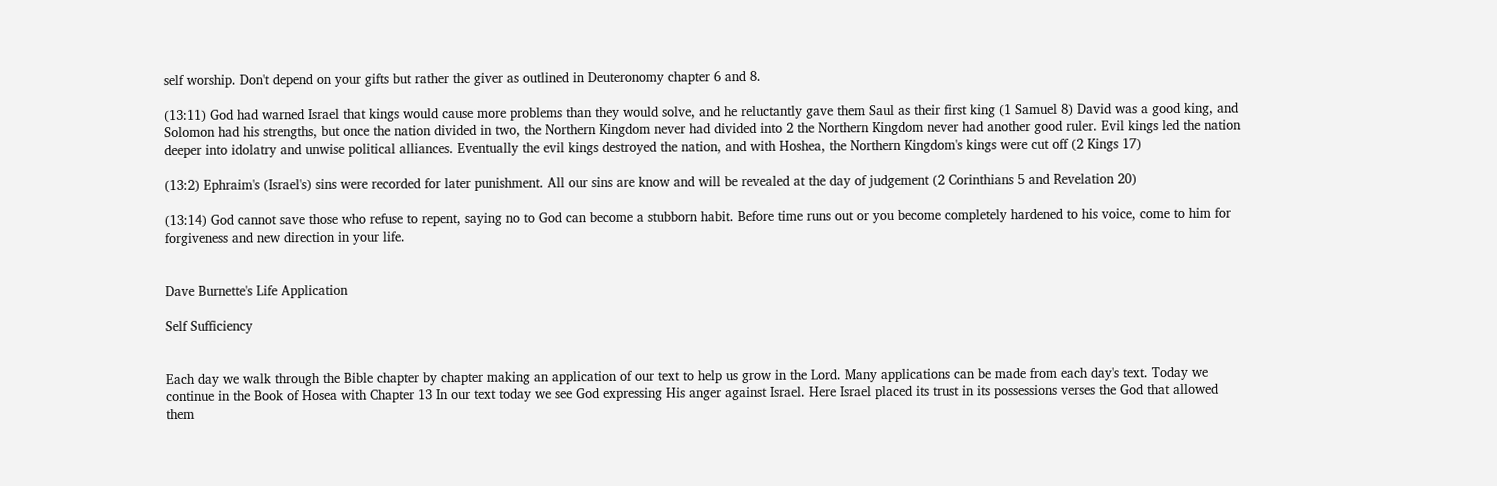self worship. Don't depend on your gifts but rather the giver as outlined in Deuteronomy chapter 6 and 8.

(13:11) God had warned Israel that kings would cause more problems than they would solve, and he reluctantly gave them Saul as their first king (1 Samuel 8) David was a good king, and Solomon had his strengths, but once the nation divided in two, the Northern Kingdom never had divided into 2 the Northern Kingdom never had another good ruler. Evil kings led the nation deeper into idolatry and unwise political alliances. Eventually the evil kings destroyed the nation, and with Hoshea, the Northern Kingdom's kings were cut off (2 Kings 17)

(13:2) Ephraim's (Israel's) sins were recorded for later punishment. All our sins are know and will be revealed at the day of judgement (2 Corinthians 5 and Revelation 20)

(13:14) God cannot save those who refuse to repent, saying no to God can become a stubborn habit. Before time runs out or you become completely hardened to his voice, come to him for forgiveness and new direction in your life.


Dave Burnette's Life Application

Self Sufficiency


Each day we walk through the Bible chapter by chapter making an application of our text to help us grow in the Lord. Many applications can be made from each day's text. Today we continue in the Book of Hosea with Chapter 13 In our text today we see God expressing His anger against Israel. Here Israel placed its trust in its possessions verses the God that allowed them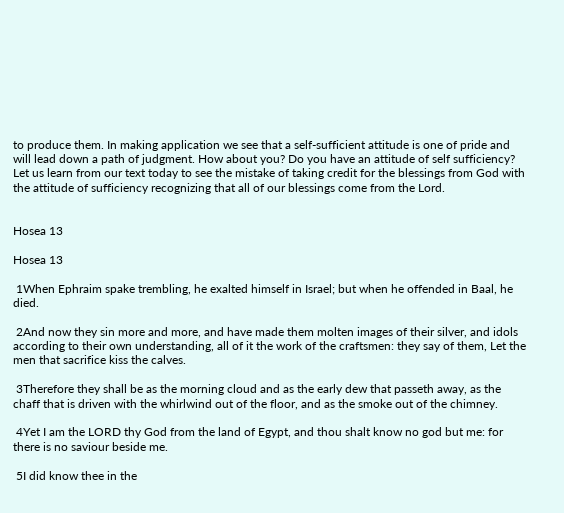to produce them. In making application we see that a self-sufficient attitude is one of pride and will lead down a path of judgment. How about you? Do you have an attitude of self sufficiency? Let us learn from our text today to see the mistake of taking credit for the blessings from God with the attitude of sufficiency recognizing that all of our blessings come from the Lord.


Hosea 13

Hosea 13

 1When Ephraim spake trembling, he exalted himself in Israel; but when he offended in Baal, he died.

 2And now they sin more and more, and have made them molten images of their silver, and idols according to their own understanding, all of it the work of the craftsmen: they say of them, Let the men that sacrifice kiss the calves.

 3Therefore they shall be as the morning cloud and as the early dew that passeth away, as the chaff that is driven with the whirlwind out of the floor, and as the smoke out of the chimney.

 4Yet I am the LORD thy God from the land of Egypt, and thou shalt know no god but me: for there is no saviour beside me.

 5I did know thee in the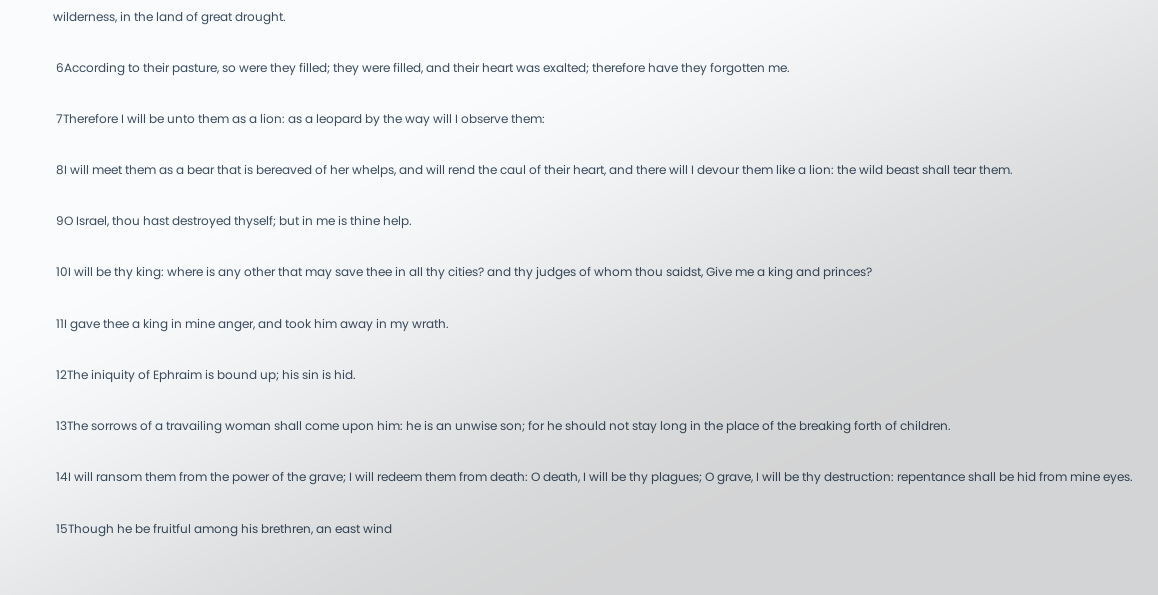wilderness, in the land of great drought.

 6According to their pasture, so were they filled; they were filled, and their heart was exalted; therefore have they forgotten me.

 7Therefore I will be unto them as a lion: as a leopard by the way will I observe them:

 8I will meet them as a bear that is bereaved of her whelps, and will rend the caul of their heart, and there will I devour them like a lion: the wild beast shall tear them.

 9O Israel, thou hast destroyed thyself; but in me is thine help.

 10I will be thy king: where is any other that may save thee in all thy cities? and thy judges of whom thou saidst, Give me a king and princes?

 11I gave thee a king in mine anger, and took him away in my wrath.

 12The iniquity of Ephraim is bound up; his sin is hid.

 13The sorrows of a travailing woman shall come upon him: he is an unwise son; for he should not stay long in the place of the breaking forth of children.

 14I will ransom them from the power of the grave; I will redeem them from death: O death, I will be thy plagues; O grave, I will be thy destruction: repentance shall be hid from mine eyes.

 15Though he be fruitful among his brethren, an east wind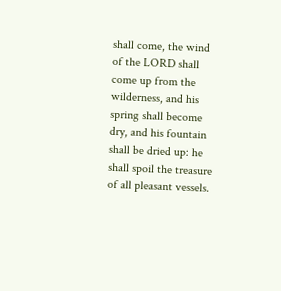shall come, the wind of the LORD shall come up from the wilderness, and his spring shall become dry, and his fountain shall be dried up: he shall spoil the treasure of all pleasant vessels.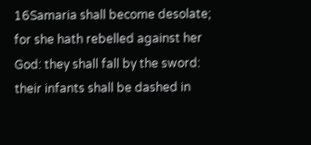16Samaria shall become desolate; for she hath rebelled against her God: they shall fall by the sword: their infants shall be dashed in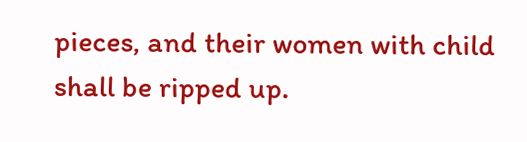pieces, and their women with child shall be ripped up.